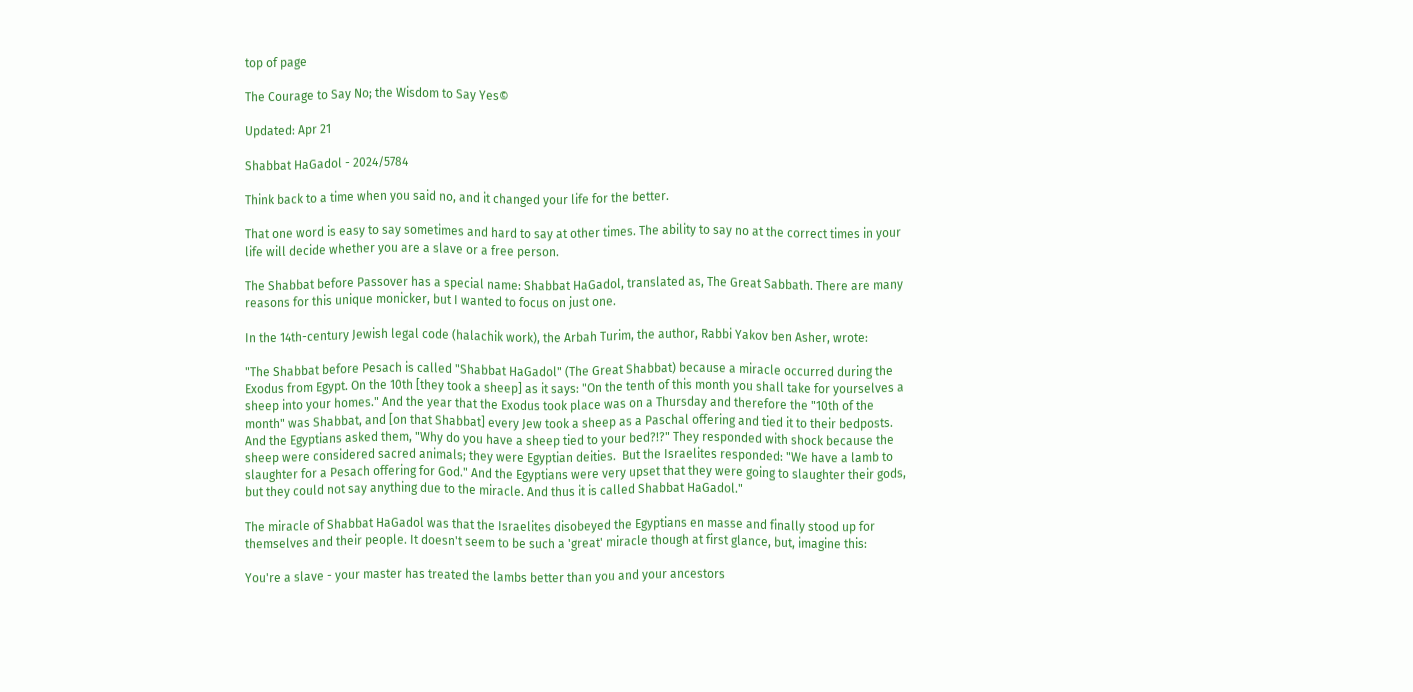top of page

The Courage to Say No; the Wisdom to Say Yes©

Updated: Apr 21

Shabbat HaGadol - 2024/5784

Think back to a time when you said no, and it changed your life for the better.

That one word is easy to say sometimes and hard to say at other times. The ability to say no at the correct times in your life will decide whether you are a slave or a free person.

The Shabbat before Passover has a special name: Shabbat HaGadol, translated as, The Great Sabbath. There are many reasons for this unique monicker, but I wanted to focus on just one.

In the 14th-century Jewish legal code (halachik work), the Arbah Turim, the author, Rabbi Yakov ben Asher, wrote:

"The Shabbat before Pesach is called "Shabbat HaGadol" (The Great Shabbat) because a miracle occurred during the Exodus from Egypt. On the 10th [they took a sheep] as it says: "On the tenth of this month you shall take for yourselves a sheep into your homes." And the year that the Exodus took place was on a Thursday and therefore the "10th of the month" was Shabbat, and [on that Shabbat] every Jew took a sheep as a Paschal offering and tied it to their bedposts.  And the Egyptians asked them, "Why do you have a sheep tied to your bed?!?" They responded with shock because the sheep were considered sacred animals; they were Egyptian deities.  But the Israelites responded: "We have a lamb to slaughter for a Pesach offering for God." And the Egyptians were very upset that they were going to slaughter their gods, but they could not say anything due to the miracle. And thus it is called Shabbat HaGadol."

The miracle of Shabbat HaGadol was that the Israelites disobeyed the Egyptians en masse and finally stood up for themselves and their people. It doesn't seem to be such a 'great' miracle though at first glance, but, imagine this:

You're a slave - your master has treated the lambs better than you and your ancestors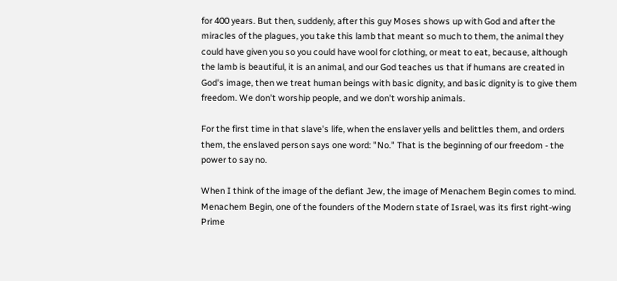for 400 years. But then, suddenly, after this guy Moses shows up with God and after the miracles of the plagues, you take this lamb that meant so much to them, the animal they could have given you so you could have wool for clothing, or meat to eat, because, although the lamb is beautiful, it is an animal, and our God teaches us that if humans are created in God's image, then we treat human beings with basic dignity, and basic dignity is to give them freedom. We don't worship people, and we don't worship animals.

For the first time in that slave's life, when the enslaver yells and belittles them, and orders them, the enslaved person says one word: "No." That is the beginning of our freedom - the power to say no.

When I think of the image of the defiant Jew, the image of Menachem Begin comes to mind. Menachem Begin, one of the founders of the Modern state of Israel, was its first right-wing Prime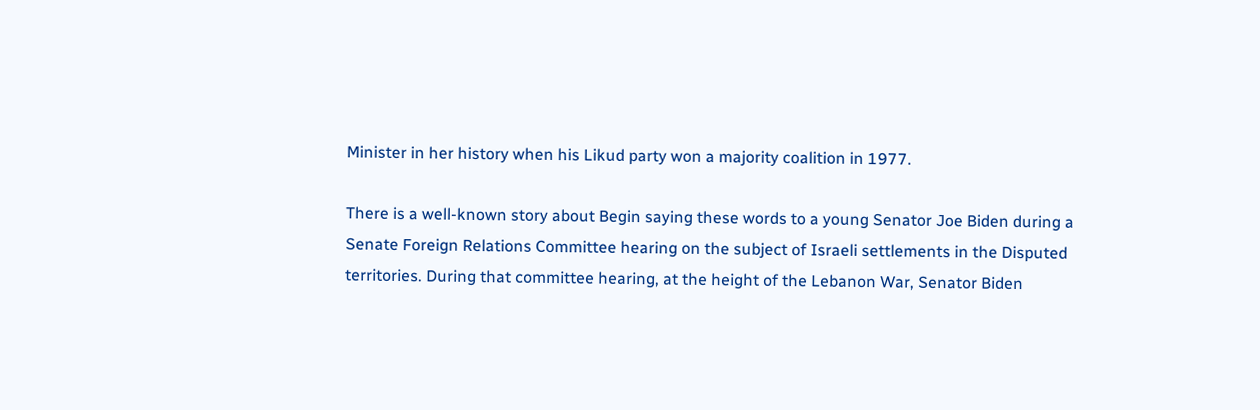Minister in her history when his Likud party won a majority coalition in 1977.

There is a well-known story about Begin saying these words to a young Senator Joe Biden during a Senate Foreign Relations Committee hearing on the subject of Israeli settlements in the Disputed territories. During that committee hearing, at the height of the Lebanon War, Senator Biden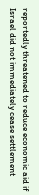reportedly threatened to reduce economic aid if Israel did not immediately cease settlement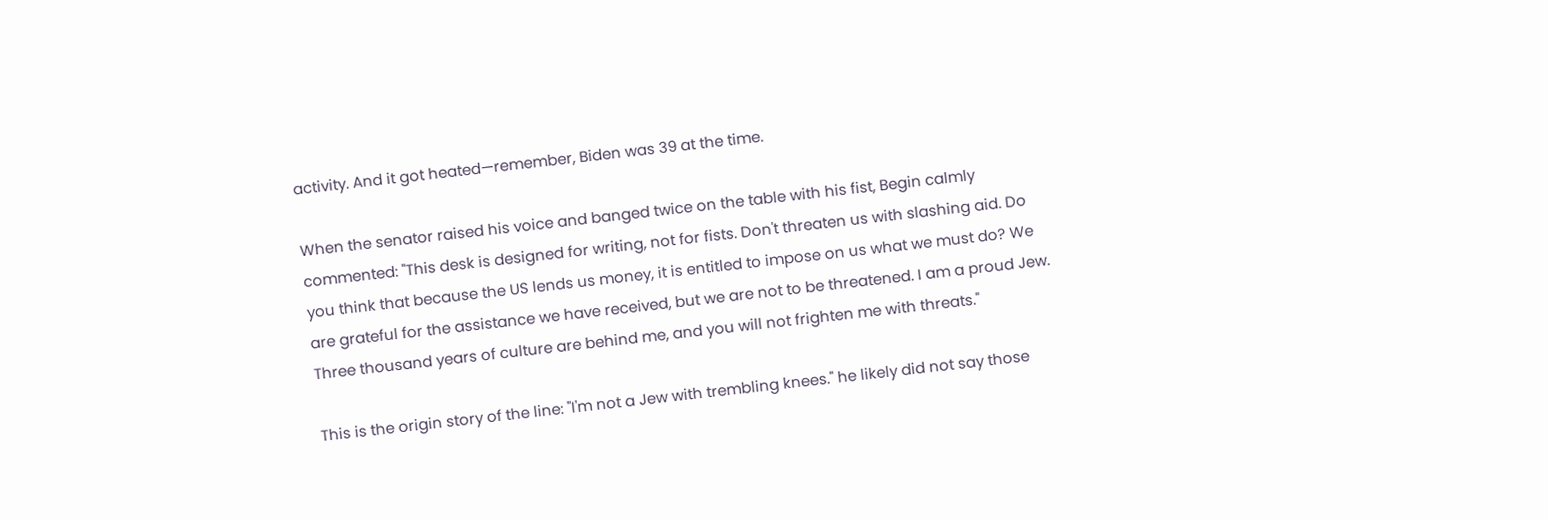activity. And it got heated—remember, Biden was 39 at the time.

When the senator raised his voice and banged twice on the table with his fist, Begin calmly commented: "This desk is designed for writing, not for fists. Don't threaten us with slashing aid. Do you think that because the US lends us money, it is entitled to impose on us what we must do? We are grateful for the assistance we have received, but we are not to be threatened. I am a proud Jew. Three thousand years of culture are behind me, and you will not frighten me with threats."

This is the origin story of the line: "I'm not a Jew with trembling knees." he likely did not say those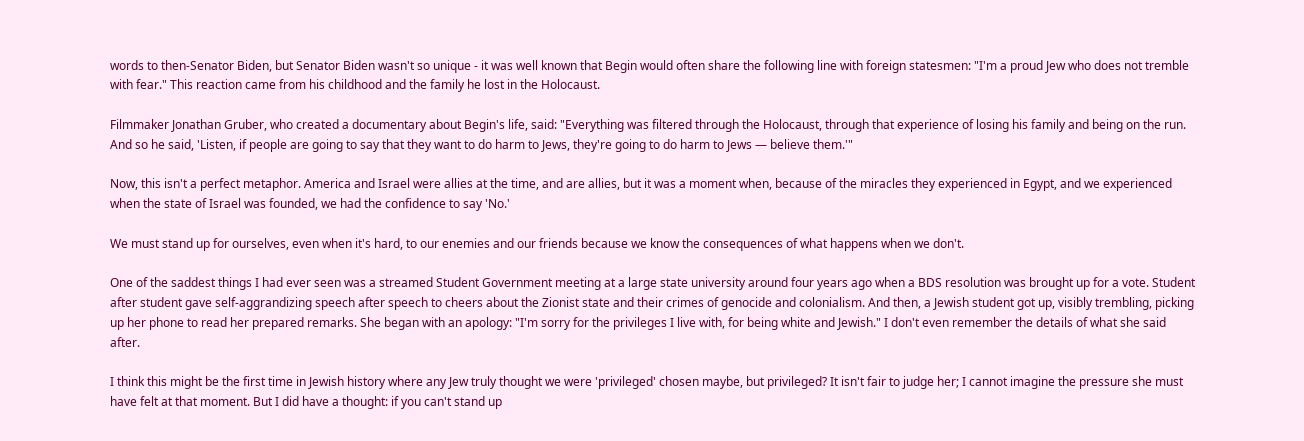words to then-Senator Biden, but Senator Biden wasn't so unique - it was well known that Begin would often share the following line with foreign statesmen: "I'm a proud Jew who does not tremble with fear." This reaction came from his childhood and the family he lost in the Holocaust.

Filmmaker Jonathan Gruber, who created a documentary about Begin's life, said: "Everything was filtered through the Holocaust, through that experience of losing his family and being on the run. And so he said, 'Listen, if people are going to say that they want to do harm to Jews, they're going to do harm to Jews — believe them.'"

Now, this isn't a perfect metaphor. America and Israel were allies at the time, and are allies, but it was a moment when, because of the miracles they experienced in Egypt, and we experienced when the state of Israel was founded, we had the confidence to say 'No.'

We must stand up for ourselves, even when it's hard, to our enemies and our friends because we know the consequences of what happens when we don't.

One of the saddest things I had ever seen was a streamed Student Government meeting at a large state university around four years ago when a BDS resolution was brought up for a vote. Student after student gave self-aggrandizing speech after speech to cheers about the Zionist state and their crimes of genocide and colonialism. And then, a Jewish student got up, visibly trembling, picking up her phone to read her prepared remarks. She began with an apology: "I'm sorry for the privileges I live with, for being white and Jewish." I don't even remember the details of what she said after.

I think this might be the first time in Jewish history where any Jew truly thought we were 'privileged' chosen maybe, but privileged? It isn't fair to judge her; I cannot imagine the pressure she must have felt at that moment. But I did have a thought: if you can't stand up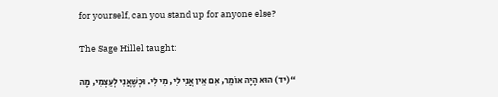for yourself, can you stand up for anyone else?

The Sage Hillel taught:

“(יד) הוּא הָיָה אוֹמֵר, אִם אֵין אֲנִי לִי, מִי לִי. וּכְשֶׁאֲנִי לְעַצְמִי, מָה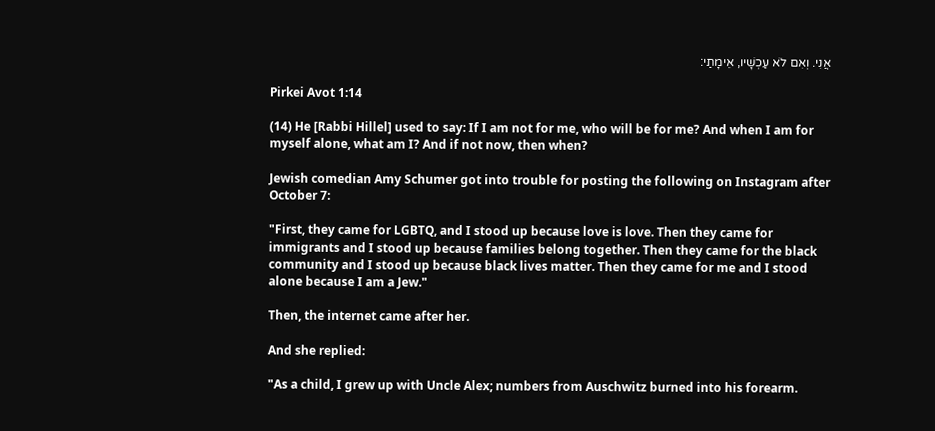אֲנִי. וְאִם לֹא עַכְשָׁיו, אֵימָתַי:

Pirkei Avot 1:14

(14) He [Rabbi Hillel] used to say: If I am not for me, who will be for me? And when I am for myself alone, what am I? And if not now, then when?

Jewish comedian Amy Schumer got into trouble for posting the following on Instagram after October 7:

"First, they came for LGBTQ, and I stood up because love is love. Then they came for immigrants and I stood up because families belong together. Then they came for the black community and I stood up because black lives matter. Then they came for me and I stood alone because I am a Jew."

Then, the internet came after her.

And she replied:

"As a child, I grew up with Uncle Alex; numbers from Auschwitz burned into his forearm.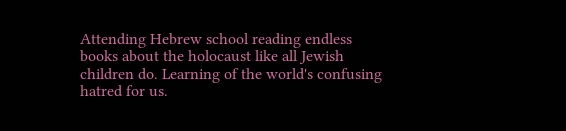Attending Hebrew school reading endless books about the holocaust like all Jewish children do. Learning of the world's confusing hatred for us.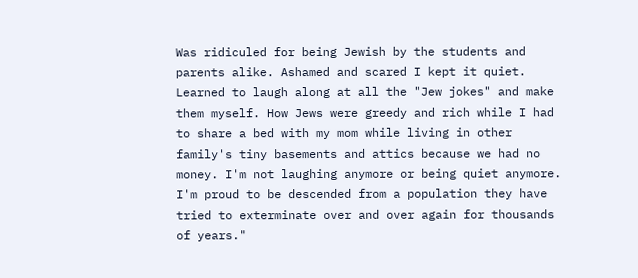Was ridiculed for being Jewish by the students and parents alike. Ashamed and scared I kept it quiet. Learned to laugh along at all the "Jew jokes" and make them myself. How Jews were greedy and rich while I had to share a bed with my mom while living in other family's tiny basements and attics because we had no money. I'm not laughing anymore or being quiet anymore. I'm proud to be descended from a population they have tried to exterminate over and over again for thousands of years."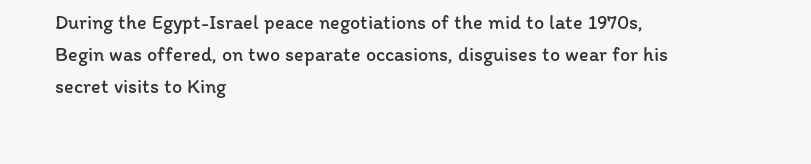During the Egypt-Israel peace negotiations of the mid to late 1970s, Begin was offered, on two separate occasions, disguises to wear for his secret visits to King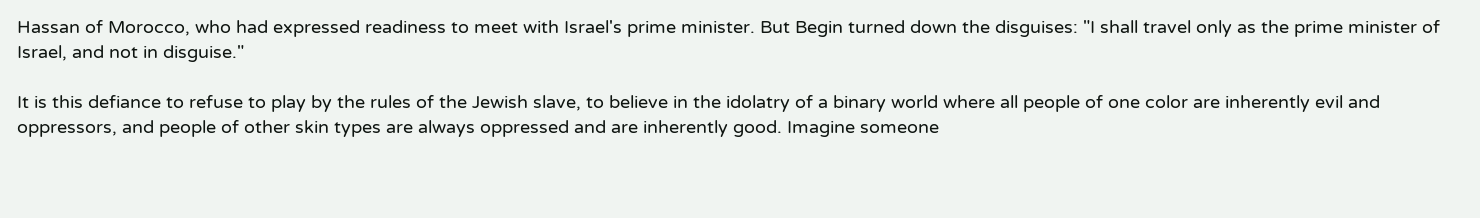Hassan of Morocco, who had expressed readiness to meet with Israel's prime minister. But Begin turned down the disguises: "I shall travel only as the prime minister of Israel, and not in disguise."

It is this defiance to refuse to play by the rules of the Jewish slave, to believe in the idolatry of a binary world where all people of one color are inherently evil and oppressors, and people of other skin types are always oppressed and are inherently good. Imagine someone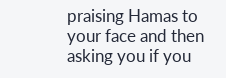praising Hamas to your face and then asking you if you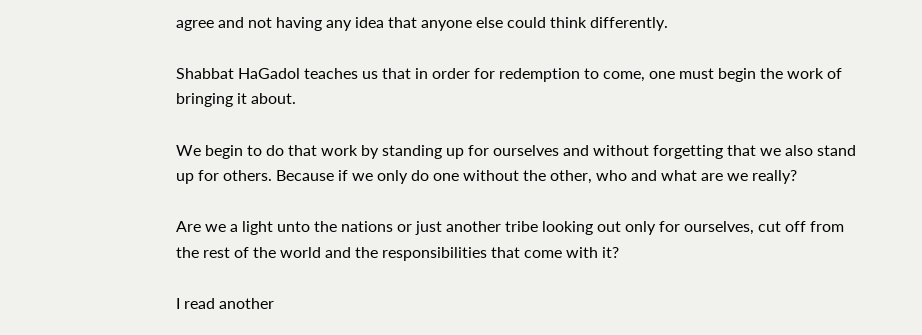agree and not having any idea that anyone else could think differently.

Shabbat HaGadol teaches us that in order for redemption to come, one must begin the work of bringing it about.

We begin to do that work by standing up for ourselves and without forgetting that we also stand up for others. Because if we only do one without the other, who and what are we really?

Are we a light unto the nations or just another tribe looking out only for ourselves, cut off from the rest of the world and the responsibilities that come with it?

I read another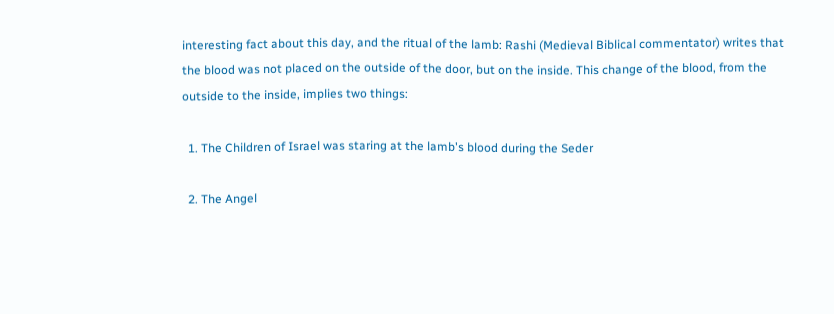interesting fact about this day, and the ritual of the lamb: Rashi (Medieval Biblical commentator) writes that the blood was not placed on the outside of the door, but on the inside. This change of the blood, from the outside to the inside, implies two things:

  1. The Children of Israel was staring at the lamb's blood during the Seder

  2. The Angel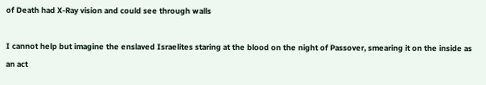of Death had X-Ray vision and could see through walls

I cannot help but imagine the enslaved Israelites staring at the blood on the night of Passover, smearing it on the inside as an act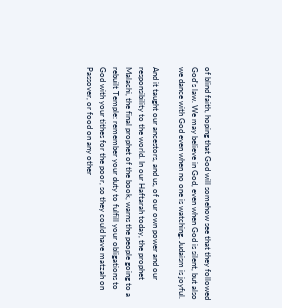of blind faith, hoping that God will somehow see that they followed God's law. We may believe in God, even when God is silent, but also we dance with God even when no one is watching. Judaism is joyful.

And it taught our ancestors, and us, of our own power and our responsibility to the world. In our Haftarah today, the prophet Malachi, the final prophet of the book, warns the people going to a rebuilt Temple: remember your duty to fulfill your obligations to God with your tithes for the poor, so they could have matzah on Passover, or food on any other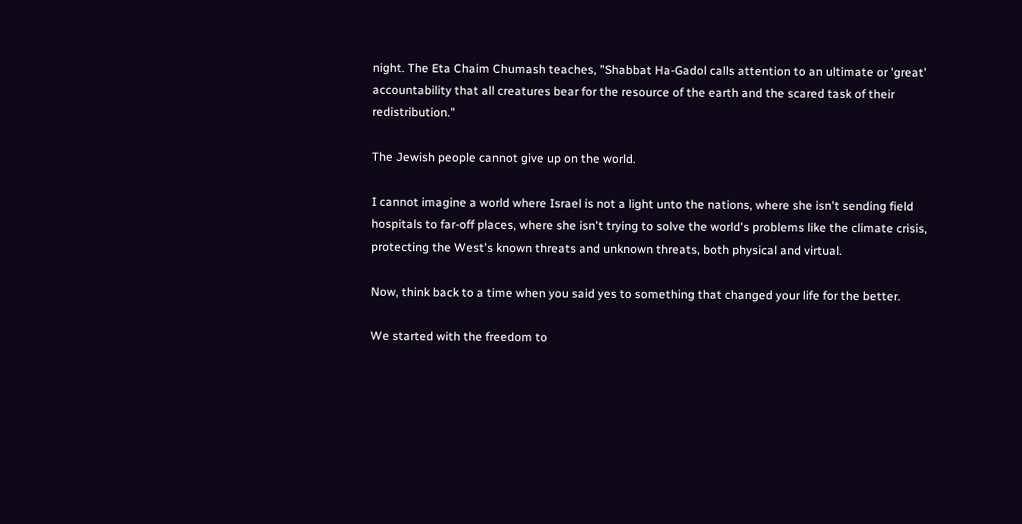night. The Eta Chaim Chumash teaches, "Shabbat Ha-Gadol calls attention to an ultimate or 'great' accountability that all creatures bear for the resource of the earth and the scared task of their redistribution."

The Jewish people cannot give up on the world.

I cannot imagine a world where Israel is not a light unto the nations, where she isn't sending field hospitals to far-off places, where she isn't trying to solve the world's problems like the climate crisis, protecting the West's known threats and unknown threats, both physical and virtual.

Now, think back to a time when you said yes to something that changed your life for the better.

We started with the freedom to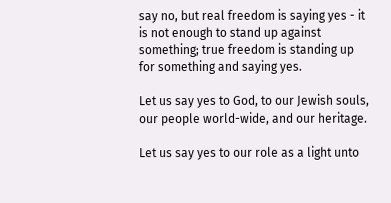say no, but real freedom is saying yes - it is not enough to stand up against something; true freedom is standing up for something and saying yes.

Let us say yes to God, to our Jewish souls, our people world-wide, and our heritage.

Let us say yes to our role as a light unto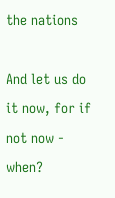the nations

And let us do it now, for if not now - when?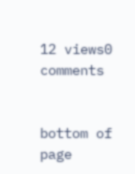12 views0 comments


bottom of page